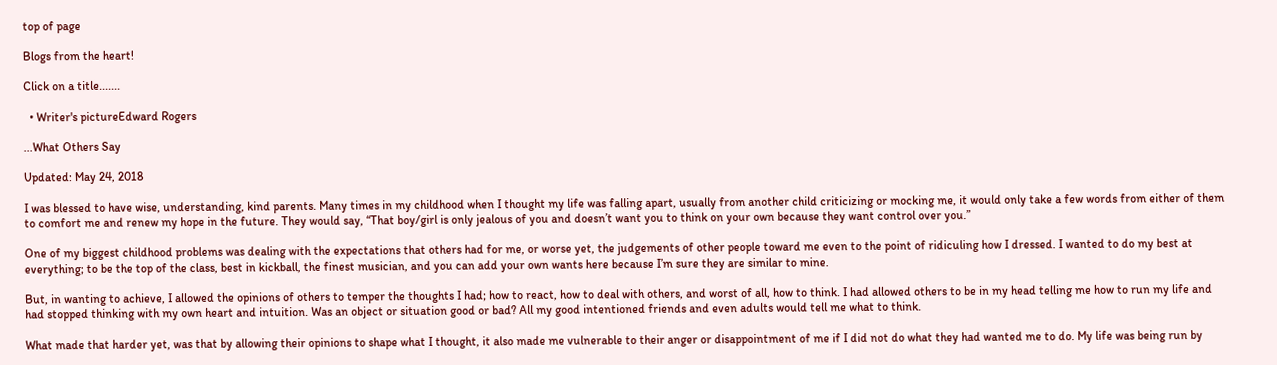top of page

Blogs from the heart!

Click on a title.......

  • Writer's pictureEdward Rogers

...What Others Say

Updated: May 24, 2018

I was blessed to have wise, understanding, kind parents. Many times in my childhood when I thought my life was falling apart, usually from another child criticizing or mocking me, it would only take a few words from either of them to comfort me and renew my hope in the future. They would say, “That boy/girl is only jealous of you and doesn’t want you to think on your own because they want control over you.”

One of my biggest childhood problems was dealing with the expectations that others had for me, or worse yet, the judgements of other people toward me even to the point of ridiculing how I dressed. I wanted to do my best at everything; to be the top of the class, best in kickball, the finest musician, and you can add your own wants here because I’m sure they are similar to mine.

But, in wanting to achieve, I allowed the opinions of others to temper the thoughts I had; how to react, how to deal with others, and worst of all, how to think. I had allowed others to be in my head telling me how to run my life and had stopped thinking with my own heart and intuition. Was an object or situation good or bad? All my good intentioned friends and even adults would tell me what to think.

What made that harder yet, was that by allowing their opinions to shape what I thought, it also made me vulnerable to their anger or disappointment of me if I did not do what they had wanted me to do. My life was being run by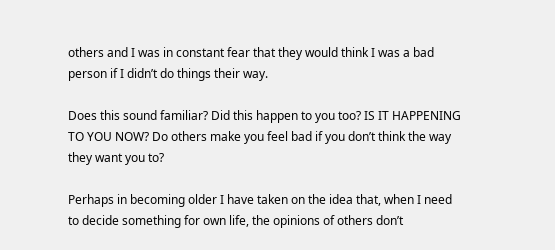others and I was in constant fear that they would think I was a bad person if I didn’t do things their way.

Does this sound familiar? Did this happen to you too? IS IT HAPPENING TO YOU NOW? Do others make you feel bad if you don’t think the way they want you to?

Perhaps in becoming older I have taken on the idea that, when I need to decide something for own life, the opinions of others don’t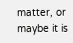matter, or maybe it is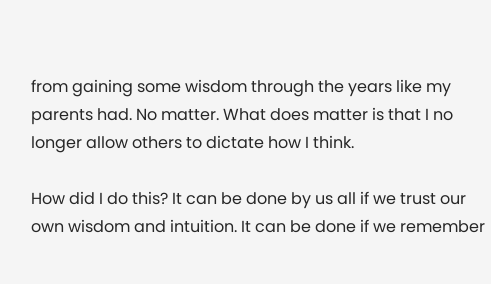from gaining some wisdom through the years like my parents had. No matter. What does matter is that I no longer allow others to dictate how I think.

How did I do this? It can be done by us all if we trust our own wisdom and intuition. It can be done if we remember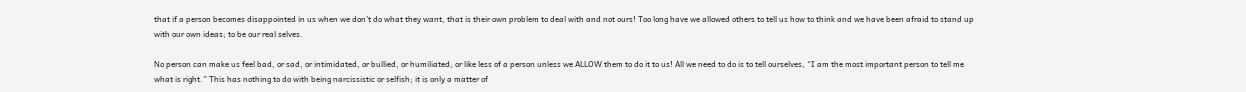that if a person becomes disappointed in us when we don’t do what they want, that is their own problem to deal with and not ours! Too long have we allowed others to tell us how to think and we have been afraid to stand up with our own ideas; to be our real selves.

No person can make us feel bad, or sad, or intimidated, or bullied, or humiliated, or like less of a person unless we ALLOW them to do it to us! All we need to do is to tell ourselves, “I am the most important person to tell me what is right.” This has nothing to do with being narcissistic or selfish; it is only a matter of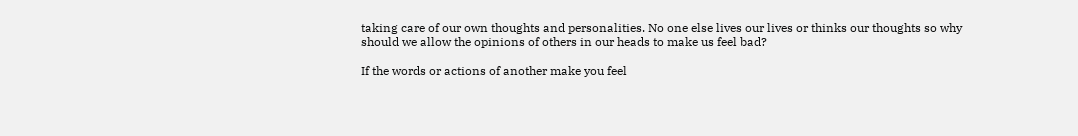taking care of our own thoughts and personalities. No one else lives our lives or thinks our thoughts so why should we allow the opinions of others in our heads to make us feel bad?

If the words or actions of another make you feel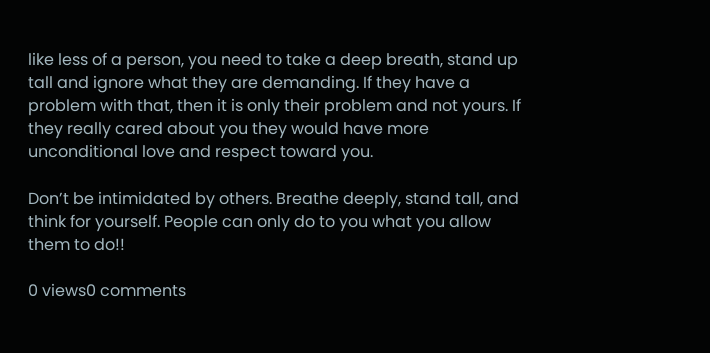like less of a person, you need to take a deep breath, stand up tall and ignore what they are demanding. If they have a problem with that, then it is only their problem and not yours. If they really cared about you they would have more unconditional love and respect toward you.

Don’t be intimidated by others. Breathe deeply, stand tall, and think for yourself. People can only do to you what you allow them to do!!

0 views0 comments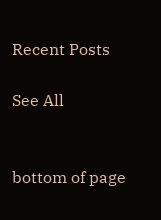Recent Posts

See All


bottom of page